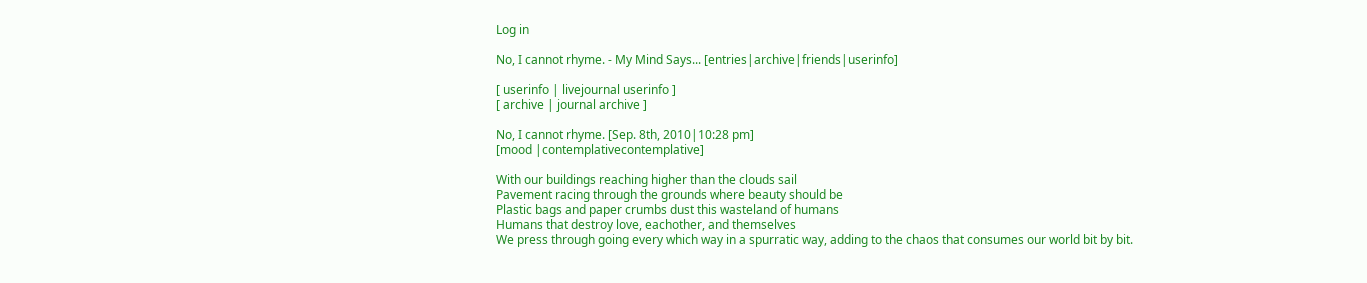Log in

No, I cannot rhyme. - My Mind Says... [entries|archive|friends|userinfo]

[ userinfo | livejournal userinfo ]
[ archive | journal archive ]

No, I cannot rhyme. [Sep. 8th, 2010|10:28 pm]
[mood |contemplativecontemplative]

With our buildings reaching higher than the clouds sail
Pavement racing through the grounds where beauty should be
Plastic bags and paper crumbs dust this wasteland of humans
Humans that destroy love, eachother, and themselves
We press through going every which way in a spurratic way, adding to the chaos that consumes our world bit by bit.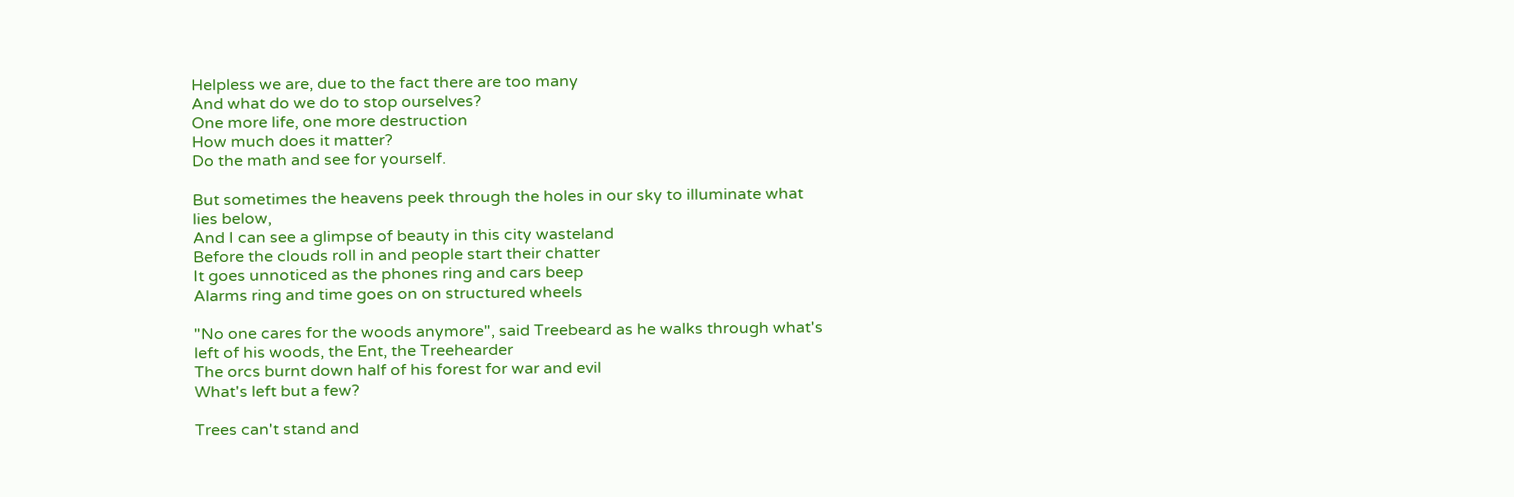Helpless we are, due to the fact there are too many
And what do we do to stop ourselves?
One more life, one more destruction
How much does it matter?
Do the math and see for yourself.

But sometimes the heavens peek through the holes in our sky to illuminate what lies below,
And I can see a glimpse of beauty in this city wasteland
Before the clouds roll in and people start their chatter
It goes unnoticed as the phones ring and cars beep
Alarms ring and time goes on on structured wheels

"No one cares for the woods anymore", said Treebeard as he walks through what's left of his woods, the Ent, the Treehearder
The orcs burnt down half of his forest for war and evil
What's left but a few?

Trees can't stand and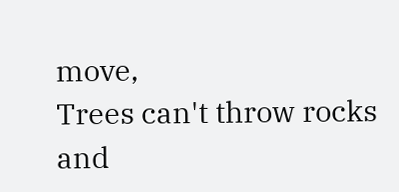move,
Trees can't throw rocks and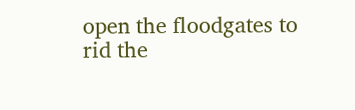open the floodgates to rid the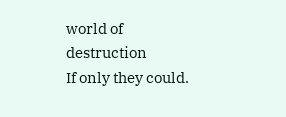world of destruction
If only they could.